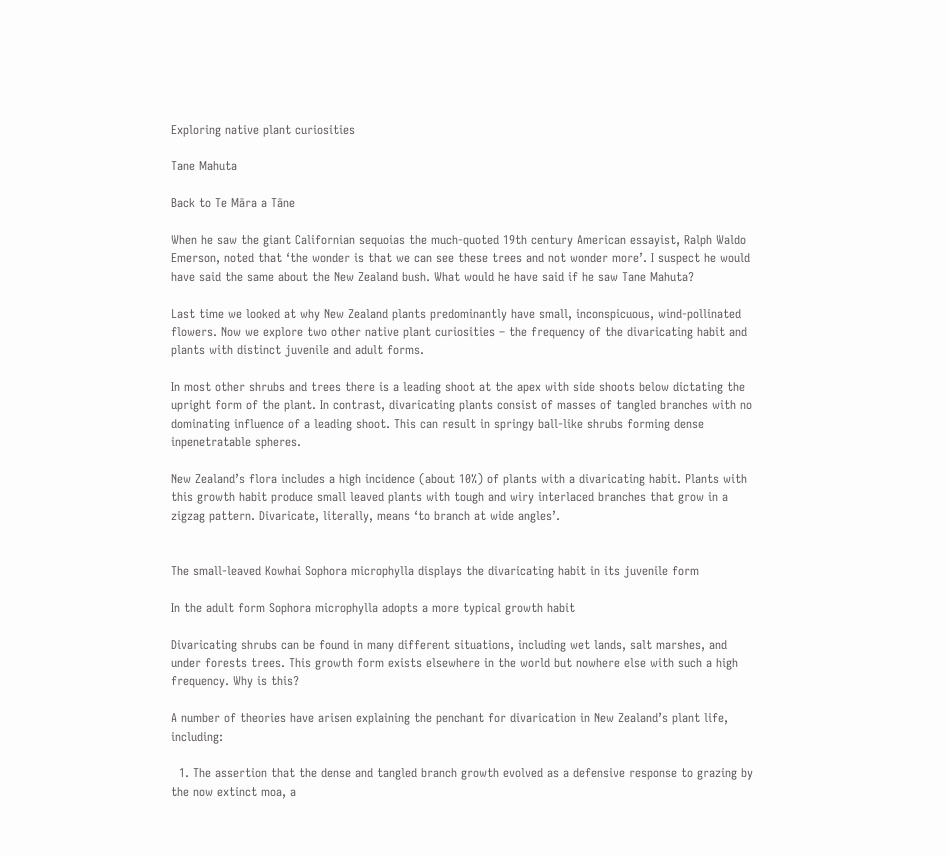Exploring native plant curiosities

Tane Mahuta

Back to Te Māra a Tāne

When he saw the giant Californian sequoias the much-quoted 19th century American essayist, Ralph Waldo Emerson, noted that ‘the wonder is that we can see these trees and not wonder more’. I suspect he would have said the same about the New Zealand bush. What would he have said if he saw Tane Mahuta?

Last time we looked at why New Zealand plants predominantly have small, inconspicuous, wind-pollinated flowers. Now we explore two other native plant curiosities – the frequency of the divaricating habit and plants with distinct juvenile and adult forms.

In most other shrubs and trees there is a leading shoot at the apex with side shoots below dictating the upright form of the plant. In contrast, divaricating plants consist of masses of tangled branches with no dominating influence of a leading shoot. This can result in springy ball-like shrubs forming dense inpenetratable spheres.

New Zealand’s flora includes a high incidence (about 10%) of plants with a divaricating habit. Plants with this growth habit produce small leaved plants with tough and wiry interlaced branches that grow in a zigzag pattern. Divaricate, literally, means ‘to branch at wide angles’.


The small-leaved Kowhai Sophora microphylla displays the divaricating habit in its juvenile form

In the adult form Sophora microphylla adopts a more typical growth habit

Divaricating shrubs can be found in many different situations, including wet lands, salt marshes, and under forests trees. This growth form exists elsewhere in the world but nowhere else with such a high frequency. Why is this?

A number of theories have arisen explaining the penchant for divarication in New Zealand’s plant life, including:

  1. The assertion that the dense and tangled branch growth evolved as a defensive response to grazing by the now extinct moa, a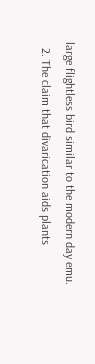large flightless bird similar to the modern day emu.
  2. The claim that divarication aids plants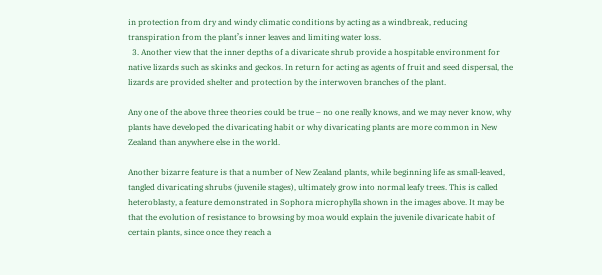in protection from dry and windy climatic conditions by acting as a windbreak, reducing transpiration from the plant’s inner leaves and limiting water loss.
  3. Another view that the inner depths of a divaricate shrub provide a hospitable environment for native lizards such as skinks and geckos. In return for acting as agents of fruit and seed dispersal, the lizards are provided shelter and protection by the interwoven branches of the plant.

Any one of the above three theories could be true – no one really knows, and we may never know, why plants have developed the divaricating habit or why divaricating plants are more common in New Zealand than anywhere else in the world.

Another bizarre feature is that a number of New Zealand plants, while beginning life as small-leaved, tangled divaricating shrubs (juvenile stages), ultimately grow into normal leafy trees. This is called heteroblasty, a feature demonstrated in Sophora microphylla shown in the images above. It may be that the evolution of resistance to browsing by moa would explain the juvenile divaricate habit of certain plants, since once they reach a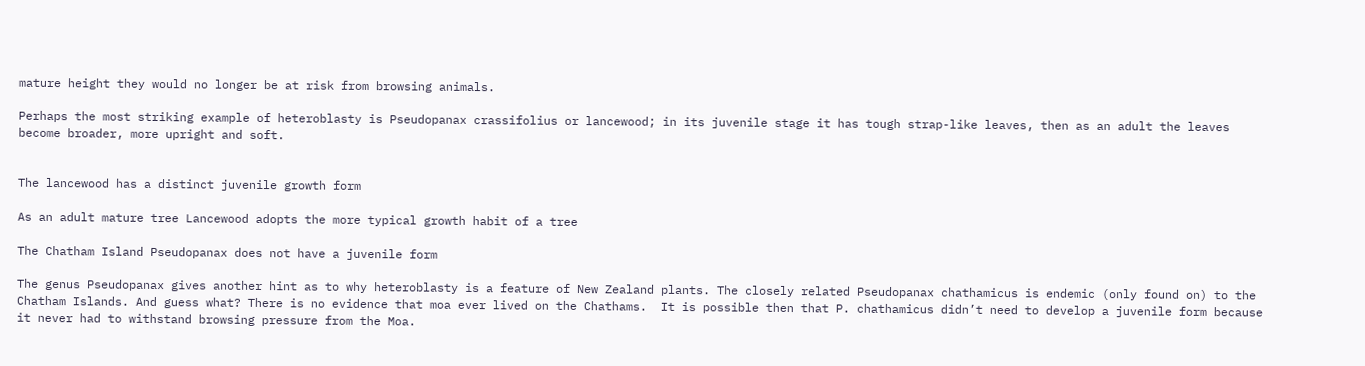mature height they would no longer be at risk from browsing animals.

Perhaps the most striking example of heteroblasty is Pseudopanax crassifolius or lancewood; in its juvenile stage it has tough strap-like leaves, then as an adult the leaves become broader, more upright and soft.


The lancewood has a distinct juvenile growth form

As an adult mature tree Lancewood adopts the more typical growth habit of a tree

The Chatham Island Pseudopanax does not have a juvenile form

The genus Pseudopanax gives another hint as to why heteroblasty is a feature of New Zealand plants. The closely related Pseudopanax chathamicus is endemic (only found on) to the Chatham Islands. And guess what? There is no evidence that moa ever lived on the Chathams.  It is possible then that P. chathamicus didn’t need to develop a juvenile form because it never had to withstand browsing pressure from the Moa.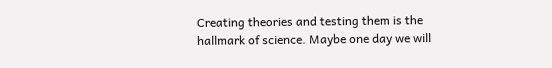Creating theories and testing them is the hallmark of science. Maybe one day we will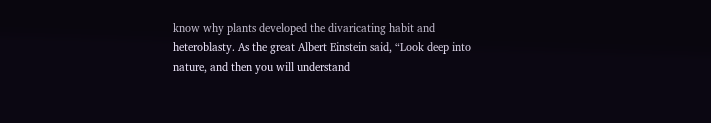know why plants developed the divaricating habit and heteroblasty. As the great Albert Einstein said, “Look deep into nature, and then you will understand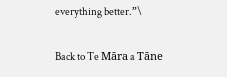everything better.”\

Back to Te Māra a Tāne